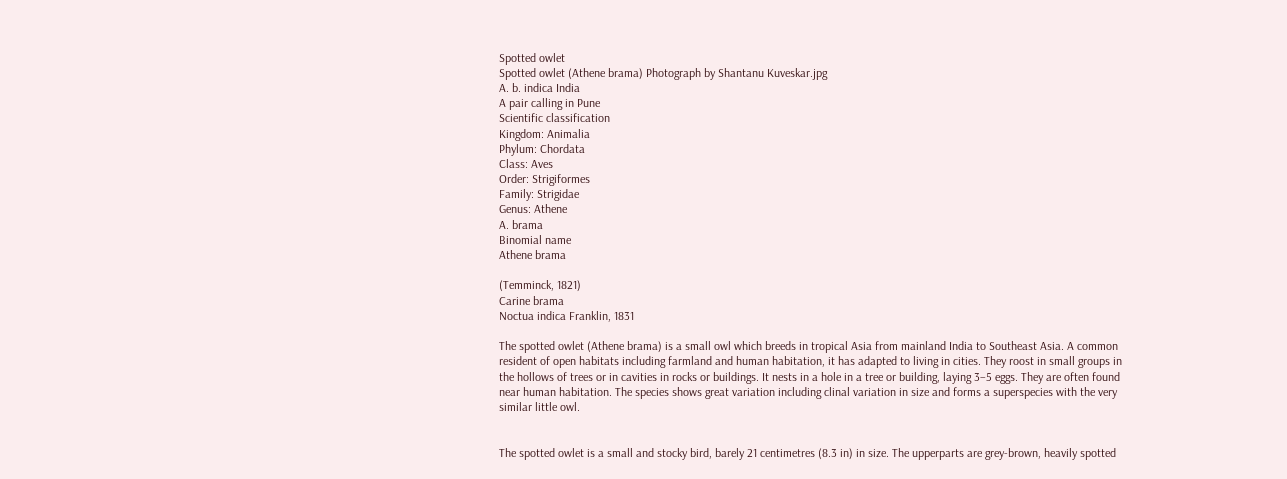Spotted owlet
Spotted owlet (Athene brama) Photograph by Shantanu Kuveskar.jpg
A. b. indica India
A pair calling in Pune
Scientific classification
Kingdom: Animalia
Phylum: Chordata
Class: Aves
Order: Strigiformes
Family: Strigidae
Genus: Athene
A. brama
Binomial name
Athene brama

(Temminck, 1821)
Carine brama
Noctua indica Franklin, 1831

The spotted owlet (Athene brama) is a small owl which breeds in tropical Asia from mainland India to Southeast Asia. A common resident of open habitats including farmland and human habitation, it has adapted to living in cities. They roost in small groups in the hollows of trees or in cavities in rocks or buildings. It nests in a hole in a tree or building, laying 3–5 eggs. They are often found near human habitation. The species shows great variation including clinal variation in size and forms a superspecies with the very similar little owl.


The spotted owlet is a small and stocky bird, barely 21 centimetres (8.3 in) in size. The upperparts are grey-brown, heavily spotted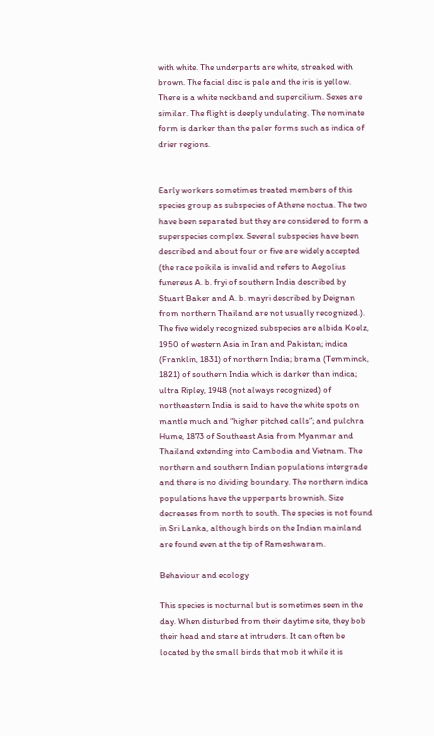with white. The underparts are white, streaked with brown. The facial disc is pale and the iris is yellow. There is a white neckband and supercilium. Sexes are similar. The flight is deeply undulating. The nominate form is darker than the paler forms such as indica of drier regions.


Early workers sometimes treated members of this species group as subspecies of Athene noctua. The two have been separated but they are considered to form a superspecies complex. Several subspecies have been described and about four or five are widely accepted (the race poikila is invalid and refers to Aegolius funereus A. b. fryi of southern India described by Stuart Baker and A. b. mayri described by Deignan from northern Thailand are not usually recognized.). The five widely recognized subspecies are albida Koelz, 1950 of western Asia in Iran and Pakistan; indica (Franklin, 1831) of northern India; brama (Temminck, 1821) of southern India which is darker than indica; ultra Ripley, 1948 (not always recognized) of northeastern India is said to have the white spots on mantle much and “higher pitched calls”; and pulchra Hume, 1873 of Southeast Asia from Myanmar and Thailand extending into Cambodia and Vietnam. The northern and southern Indian populations intergrade and there is no dividing boundary. The northern indica populations have the upperparts brownish. Size decreases from north to south. The species is not found in Sri Lanka, although birds on the Indian mainland are found even at the tip of Rameshwaram.

Behaviour and ecology

This species is nocturnal but is sometimes seen in the day. When disturbed from their daytime site, they bob their head and stare at intruders. It can often be located by the small birds that mob it while it is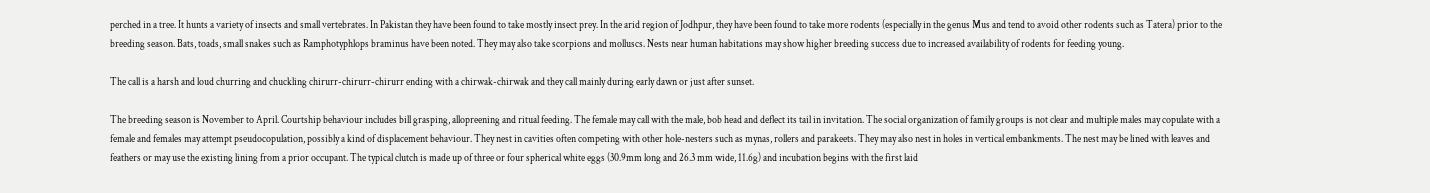perched in a tree. It hunts a variety of insects and small vertebrates. In Pakistan they have been found to take mostly insect prey. In the arid region of Jodhpur, they have been found to take more rodents (especially in the genus Mus and tend to avoid other rodents such as Tatera) prior to the breeding season. Bats, toads, small snakes such as Ramphotyphlops braminus have been noted. They may also take scorpions and molluscs. Nests near human habitations may show higher breeding success due to increased availability of rodents for feeding young.

The call is a harsh and loud churring and chuckling chirurr-chirurr-chirurr ending with a chirwak-chirwak and they call mainly during early dawn or just after sunset.

The breeding season is November to April. Courtship behaviour includes bill grasping, allopreening and ritual feeding. The female may call with the male, bob head and deflect its tail in invitation. The social organization of family groups is not clear and multiple males may copulate with a female and females may attempt pseudocopulation, possibly a kind of displacement behaviour. They nest in cavities often competing with other hole-nesters such as mynas, rollers and parakeets. They may also nest in holes in vertical embankments. The nest may be lined with leaves and feathers or may use the existing lining from a prior occupant. The typical clutch is made up of three or four spherical white eggs (30.9mm long and 26.3 mm wide, 11.6g) and incubation begins with the first laid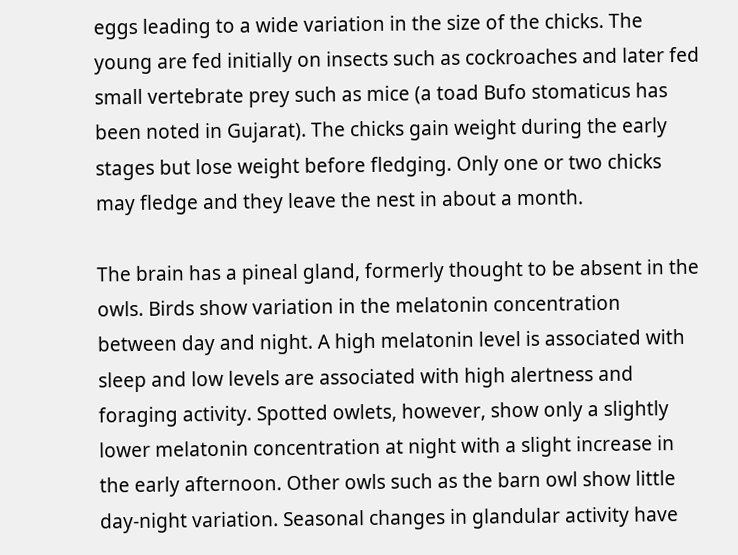eggs leading to a wide variation in the size of the chicks. The young are fed initially on insects such as cockroaches and later fed small vertebrate prey such as mice (a toad Bufo stomaticus has been noted in Gujarat). The chicks gain weight during the early stages but lose weight before fledging. Only one or two chicks may fledge and they leave the nest in about a month.

The brain has a pineal gland, formerly thought to be absent in the owls. Birds show variation in the melatonin concentration between day and night. A high melatonin level is associated with sleep and low levels are associated with high alertness and foraging activity. Spotted owlets, however, show only a slightly lower melatonin concentration at night with a slight increase in the early afternoon. Other owls such as the barn owl show little day-night variation. Seasonal changes in glandular activity have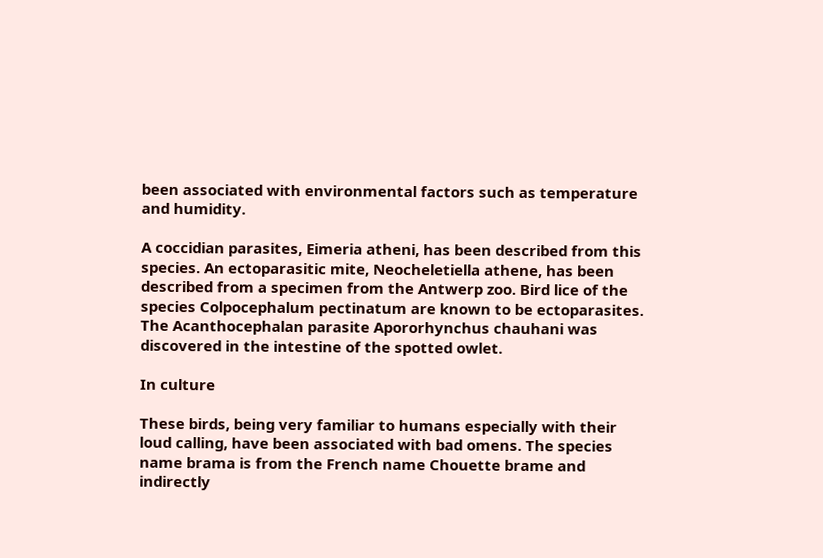been associated with environmental factors such as temperature and humidity.

A coccidian parasites, Eimeria atheni, has been described from this species. An ectoparasitic mite, Neocheletiella athene, has been described from a specimen from the Antwerp zoo. Bird lice of the species Colpocephalum pectinatum are known to be ectoparasites. The Acanthocephalan parasite Apororhynchus chauhani was discovered in the intestine of the spotted owlet.

In culture

These birds, being very familiar to humans especially with their loud calling, have been associated with bad omens. The species name brama is from the French name Chouette brame and indirectly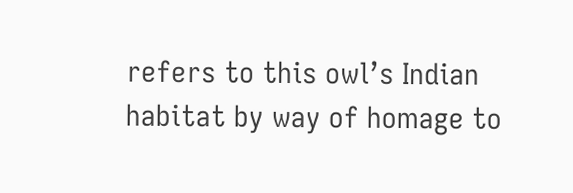refers to this owl’s Indian habitat by way of homage to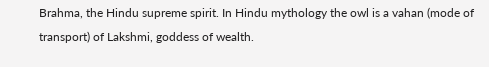Brahma, the Hindu supreme spirit. In Hindu mythology the owl is a vahan (mode of transport) of Lakshmi, goddess of wealth.